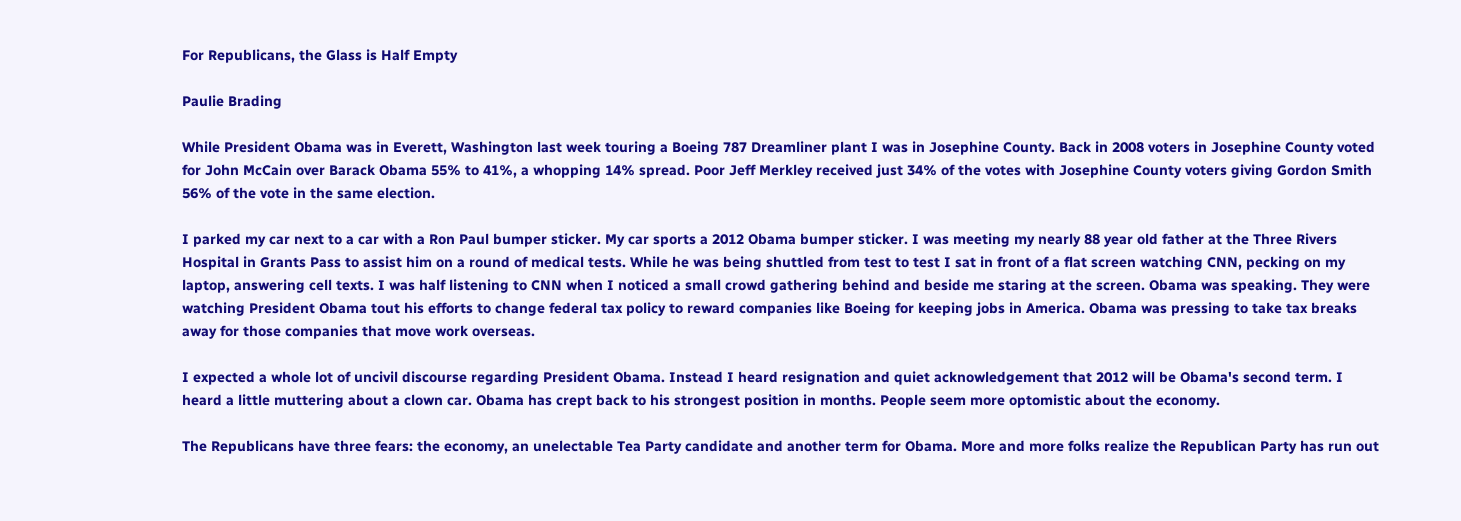For Republicans, the Glass is Half Empty

Paulie Brading

While President Obama was in Everett, Washington last week touring a Boeing 787 Dreamliner plant I was in Josephine County. Back in 2008 voters in Josephine County voted for John McCain over Barack Obama 55% to 41%, a whopping 14% spread. Poor Jeff Merkley received just 34% of the votes with Josephine County voters giving Gordon Smith 56% of the vote in the same election.

I parked my car next to a car with a Ron Paul bumper sticker. My car sports a 2012 Obama bumper sticker. I was meeting my nearly 88 year old father at the Three Rivers Hospital in Grants Pass to assist him on a round of medical tests. While he was being shuttled from test to test I sat in front of a flat screen watching CNN, pecking on my laptop, answering cell texts. I was half listening to CNN when I noticed a small crowd gathering behind and beside me staring at the screen. Obama was speaking. They were watching President Obama tout his efforts to change federal tax policy to reward companies like Boeing for keeping jobs in America. Obama was pressing to take tax breaks away for those companies that move work overseas.

I expected a whole lot of uncivil discourse regarding President Obama. Instead I heard resignation and quiet acknowledgement that 2012 will be Obama's second term. I heard a little muttering about a clown car. Obama has crept back to his strongest position in months. People seem more optomistic about the economy.

The Republicans have three fears: the economy, an unelectable Tea Party candidate and another term for Obama. More and more folks realize the Republican Party has run out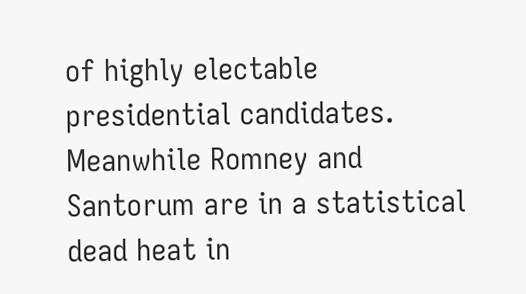of highly electable presidential candidates. Meanwhile Romney and Santorum are in a statistical dead heat in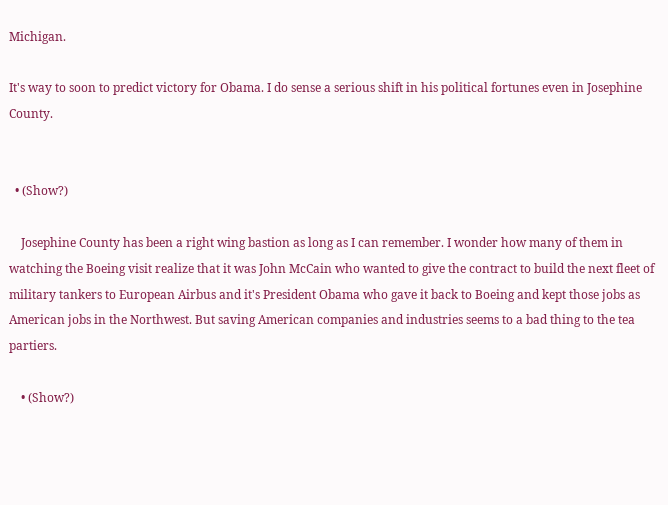Michigan.

It's way to soon to predict victory for Obama. I do sense a serious shift in his political fortunes even in Josephine County.


  • (Show?)

    Josephine County has been a right wing bastion as long as I can remember. I wonder how many of them in watching the Boeing visit realize that it was John McCain who wanted to give the contract to build the next fleet of military tankers to European Airbus and it's President Obama who gave it back to Boeing and kept those jobs as American jobs in the Northwest. But saving American companies and industries seems to a bad thing to the tea partiers.

    • (Show?)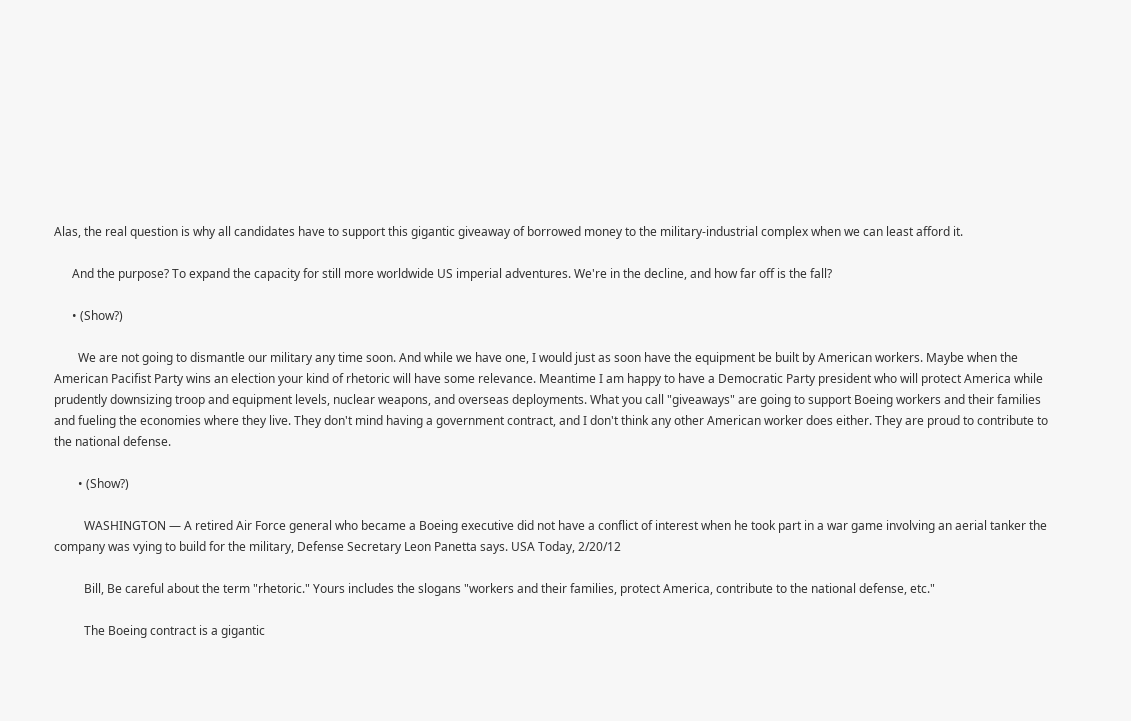Alas, the real question is why all candidates have to support this gigantic giveaway of borrowed money to the military-industrial complex when we can least afford it.

      And the purpose? To expand the capacity for still more worldwide US imperial adventures. We're in the decline, and how far off is the fall?

      • (Show?)

        We are not going to dismantle our military any time soon. And while we have one, I would just as soon have the equipment be built by American workers. Maybe when the American Pacifist Party wins an election your kind of rhetoric will have some relevance. Meantime I am happy to have a Democratic Party president who will protect America while prudently downsizing troop and equipment levels, nuclear weapons, and overseas deployments. What you call "giveaways" are going to support Boeing workers and their families and fueling the economies where they live. They don't mind having a government contract, and I don't think any other American worker does either. They are proud to contribute to the national defense.

        • (Show?)

          WASHINGTON — A retired Air Force general who became a Boeing executive did not have a conflict of interest when he took part in a war game involving an aerial tanker the company was vying to build for the military, Defense Secretary Leon Panetta says. USA Today, 2/20/12

          Bill, Be careful about the term "rhetoric." Yours includes the slogans "workers and their families, protect America, contribute to the national defense, etc."

          The Boeing contract is a gigantic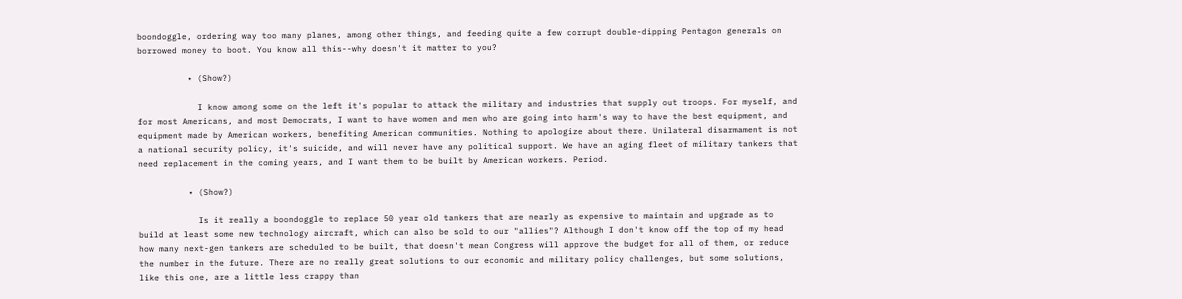boondoggle, ordering way too many planes, among other things, and feeding quite a few corrupt double-dipping Pentagon generals on borrowed money to boot. You know all this--why doesn't it matter to you?

          • (Show?)

            I know among some on the left it's popular to attack the military and industries that supply out troops. For myself, and for most Americans, and most Democrats, I want to have women and men who are going into harm's way to have the best equipment, and equipment made by American workers, benefiting American communities. Nothing to apologize about there. Unilateral disarmament is not a national security policy, it's suicide, and will never have any political support. We have an aging fleet of military tankers that need replacement in the coming years, and I want them to be built by American workers. Period.

          • (Show?)

            Is it really a boondoggle to replace 50 year old tankers that are nearly as expensive to maintain and upgrade as to build at least some new technology aircraft, which can also be sold to our "allies"? Although I don't know off the top of my head how many next-gen tankers are scheduled to be built, that doesn't mean Congress will approve the budget for all of them, or reduce the number in the future. There are no really great solutions to our economic and military policy challenges, but some solutions, like this one, are a little less crappy than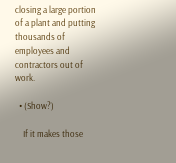closing a large portion of a plant and putting thousands of employees and contractors out of work.

  • (Show?)

    If it makes those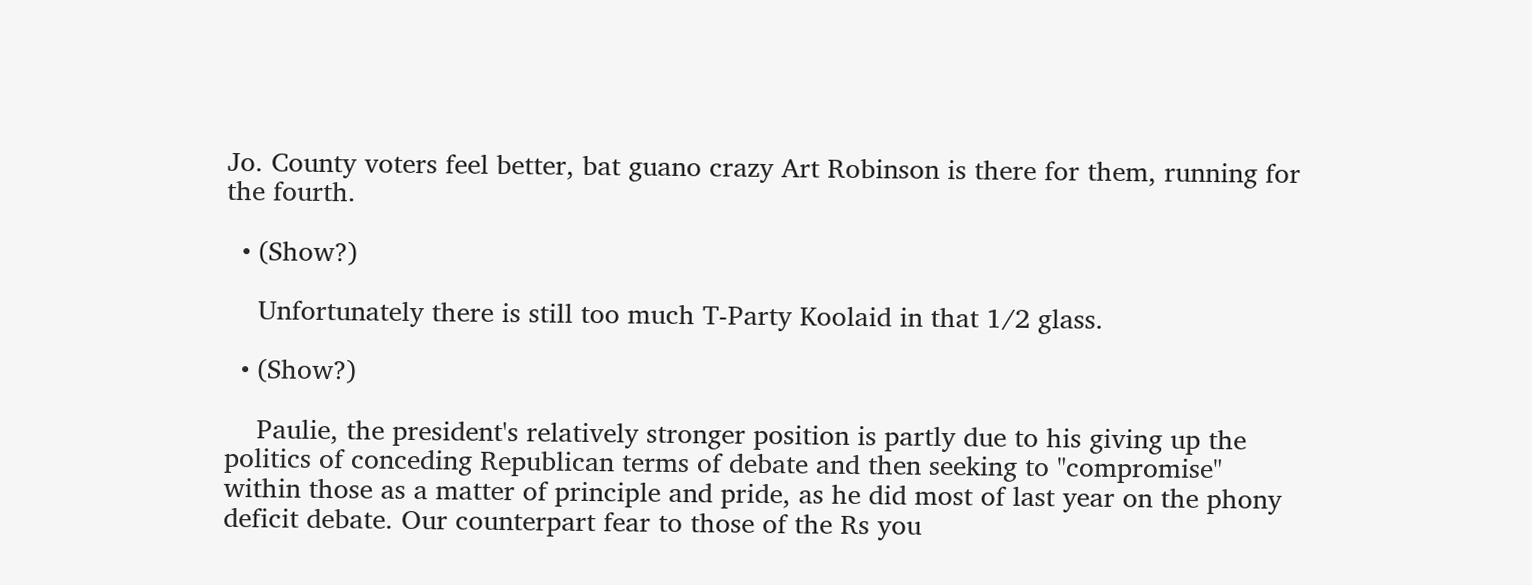Jo. County voters feel better, bat guano crazy Art Robinson is there for them, running for the fourth.

  • (Show?)

    Unfortunately there is still too much T-Party Koolaid in that 1/2 glass.

  • (Show?)

    Paulie, the president's relatively stronger position is partly due to his giving up the politics of conceding Republican terms of debate and then seeking to "compromise" within those as a matter of principle and pride, as he did most of last year on the phony deficit debate. Our counterpart fear to those of the Rs you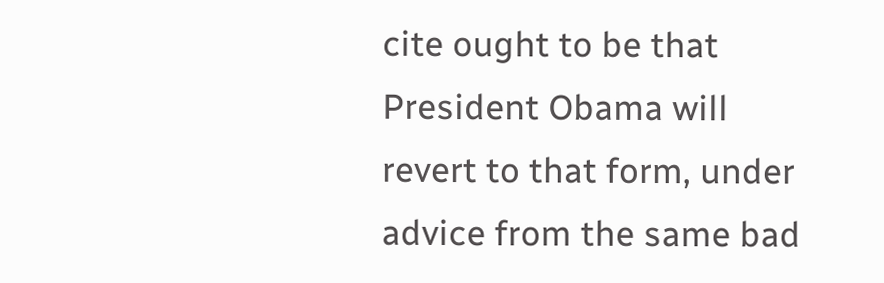cite ought to be that President Obama will revert to that form, under advice from the same bad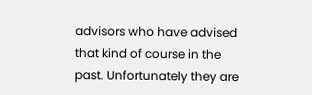advisors who have advised that kind of course in the past. Unfortunately they are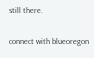still there.

connect with blueoregon